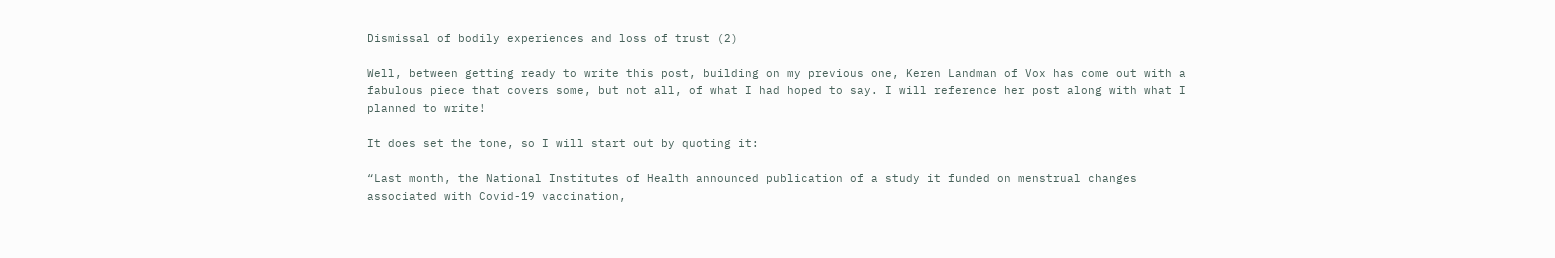Dismissal of bodily experiences and loss of trust (2)

Well, between getting ready to write this post, building on my previous one, Keren Landman of Vox has come out with a fabulous piece that covers some, but not all, of what I had hoped to say. I will reference her post along with what I planned to write!

It does set the tone, so I will start out by quoting it:

“Last month, the National Institutes of Health announced publication of a study it funded on menstrual changes associated with Covid-19 vaccination,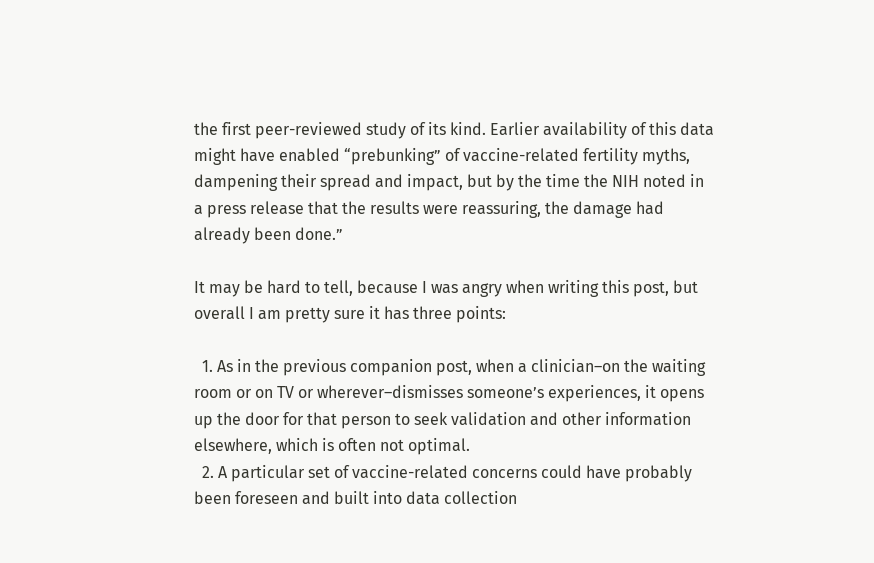the first peer-reviewed study of its kind. Earlier availability of this data might have enabled “prebunking” of vaccine-related fertility myths, dampening their spread and impact, but by the time the NIH noted in a press release that the results were reassuring, the damage had already been done.”

It may be hard to tell, because I was angry when writing this post, but overall I am pretty sure it has three points:

  1. As in the previous companion post, when a clinician–on the waiting room or on TV or wherever–dismisses someone’s experiences, it opens up the door for that person to seek validation and other information elsewhere, which is often not optimal.
  2. A particular set of vaccine-related concerns could have probably been foreseen and built into data collection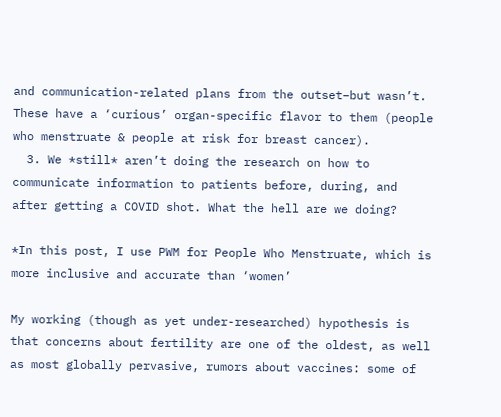and communication-related plans from the outset–but wasn’t. These have a ‘curious’ organ-specific flavor to them (people who menstruate & people at risk for breast cancer).
  3. We *still* aren’t doing the research on how to communicate information to patients before, during, and after getting a COVID shot. What the hell are we doing?

*In this post, I use PWM for People Who Menstruate, which is more inclusive and accurate than ‘women’

My working (though as yet under-researched) hypothesis is that concerns about fertility are one of the oldest, as well as most globally pervasive, rumors about vaccines: some of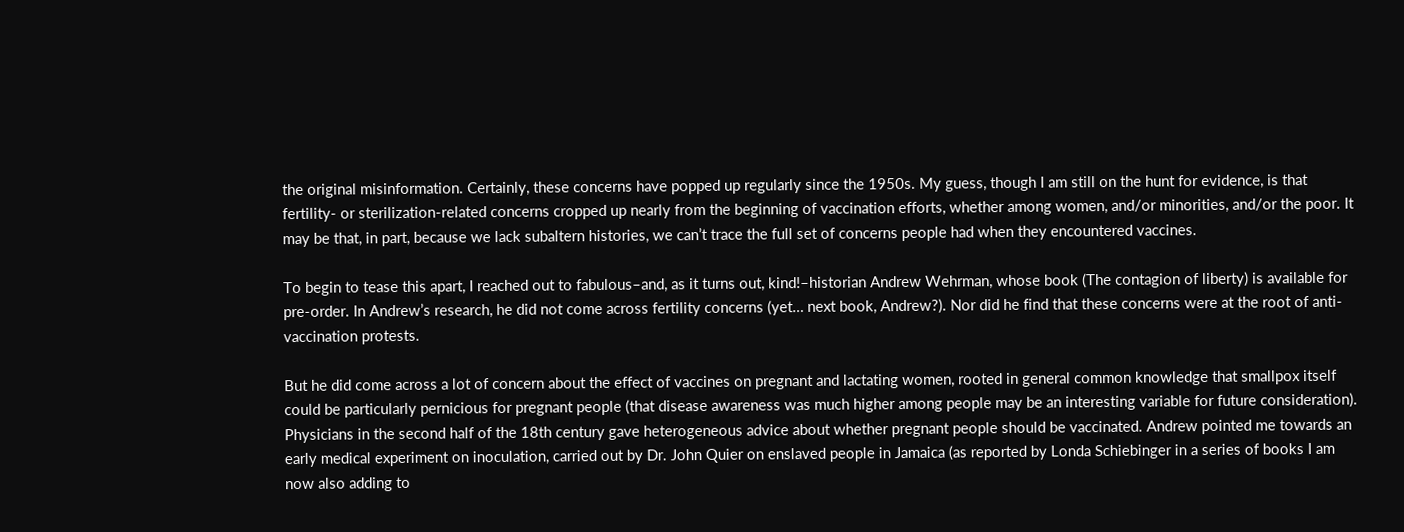the original misinformation. Certainly, these concerns have popped up regularly since the 1950s. My guess, though I am still on the hunt for evidence, is that fertility- or sterilization-related concerns cropped up nearly from the beginning of vaccination efforts, whether among women, and/or minorities, and/or the poor. It may be that, in part, because we lack subaltern histories, we can’t trace the full set of concerns people had when they encountered vaccines.

To begin to tease this apart, I reached out to fabulous–and, as it turns out, kind!–historian Andrew Wehrman, whose book (The contagion of liberty) is available for pre-order. In Andrew’s research, he did not come across fertility concerns (yet… next book, Andrew?). Nor did he find that these concerns were at the root of anti-vaccination protests.

But he did come across a lot of concern about the effect of vaccines on pregnant and lactating women, rooted in general common knowledge that smallpox itself could be particularly pernicious for pregnant people (that disease awareness was much higher among people may be an interesting variable for future consideration). Physicians in the second half of the 18th century gave heterogeneous advice about whether pregnant people should be vaccinated. Andrew pointed me towards an early medical experiment on inoculation, carried out by Dr. John Quier on enslaved people in Jamaica (as reported by Londa Schiebinger in a series of books I am now also adding to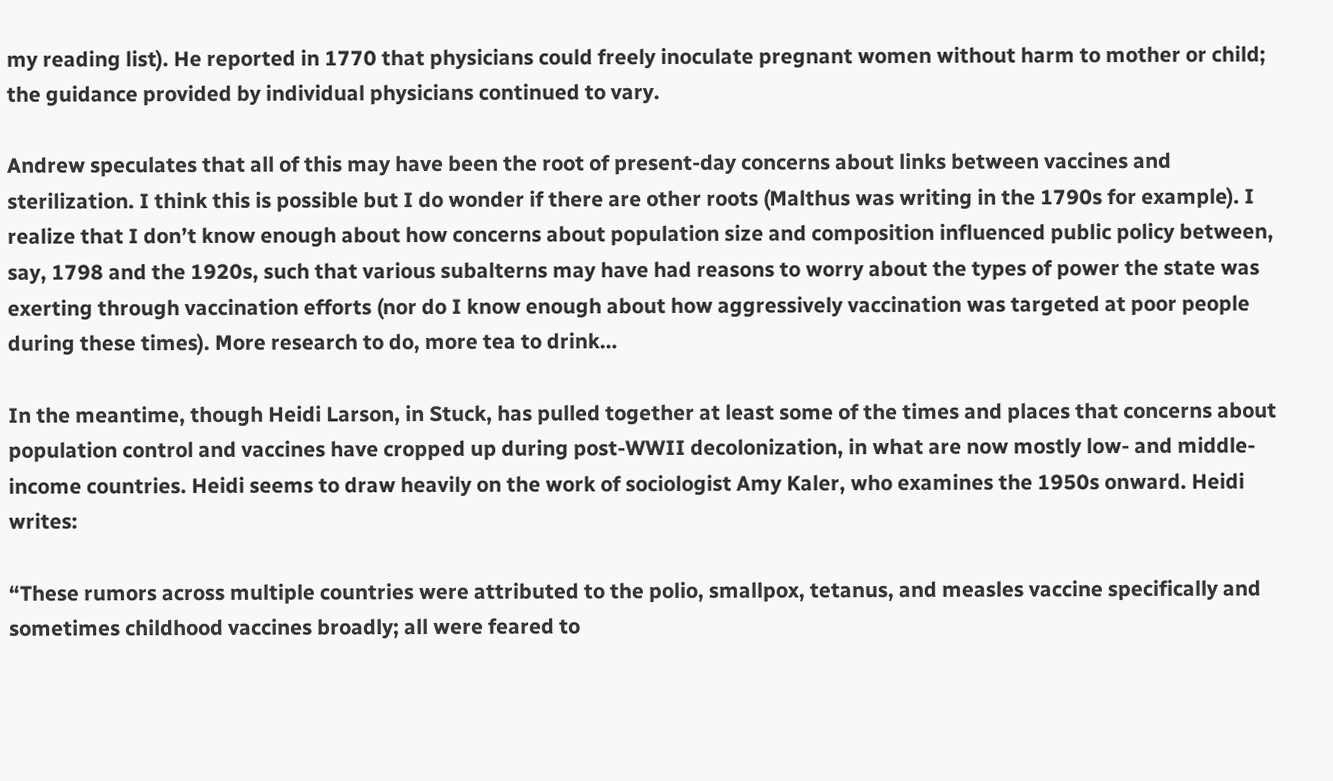my reading list). He reported in 1770 that physicians could freely inoculate pregnant women without harm to mother or child; the guidance provided by individual physicians continued to vary.

Andrew speculates that all of this may have been the root of present-day concerns about links between vaccines and sterilization. I think this is possible but I do wonder if there are other roots (Malthus was writing in the 1790s for example). I realize that I don’t know enough about how concerns about population size and composition influenced public policy between, say, 1798 and the 1920s, such that various subalterns may have had reasons to worry about the types of power the state was exerting through vaccination efforts (nor do I know enough about how aggressively vaccination was targeted at poor people during these times). More research to do, more tea to drink…

In the meantime, though Heidi Larson, in Stuck, has pulled together at least some of the times and places that concerns about population control and vaccines have cropped up during post-WWII decolonization, in what are now mostly low- and middle-income countries. Heidi seems to draw heavily on the work of sociologist Amy Kaler, who examines the 1950s onward. Heidi writes:

“These rumors across multiple countries were attributed to the polio, smallpox, tetanus, and measles vaccine specifically and sometimes childhood vaccines broadly; all were feared to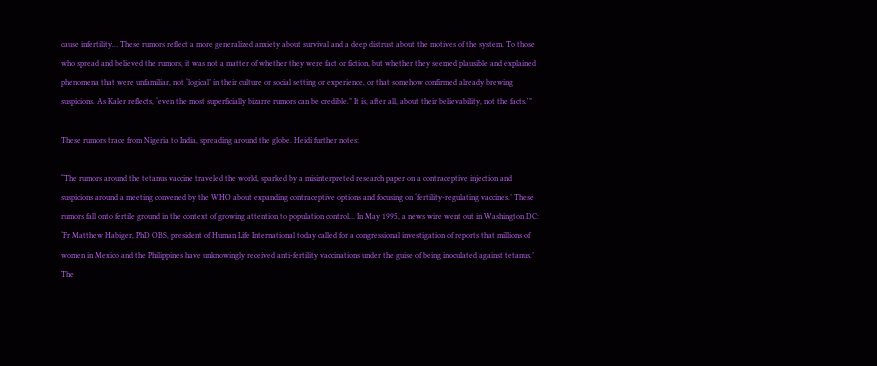cause infertility… These rumors reflect a more generalized anxiety about survival and a deep distrust about the motives of the system. To those who spread and believed the rumors, it was not a matter of whether they were fact or fiction, but whether they seemed plausible and explained phenomena that were unfamiliar, not ‘logical’ in their culture or social setting or experience, or that somehow confirmed already brewing suspicions. As Kaler reflects, ‘even the most superficially bizarre rumors can be credible.” It is, after all, about their believability, not the facts.'”

These rumors trace from Nigeria to India, spreading around the globe. Heidi further notes:

“The rumors around the tetanus vaccine traveled the world, sparked by a misinterpreted research paper on a contraceptive injection and suspicions around a meeting convened by the WHO about expanding contraceptive options and focusing on ‘fertility-regulating vaccines.’ These rumors fall onto fertile ground in the context of growing attention to population control… In May 1995, a news wire went out in Washington DC: ‘Fr Matthew Habiger, PhD OBS, president of Human Life International today called for a congressional investigation of reports that millions of women in Mexico and the Philippines have unknowingly received anti-fertility vaccinations under the guise of being inoculated against tetanus.’ The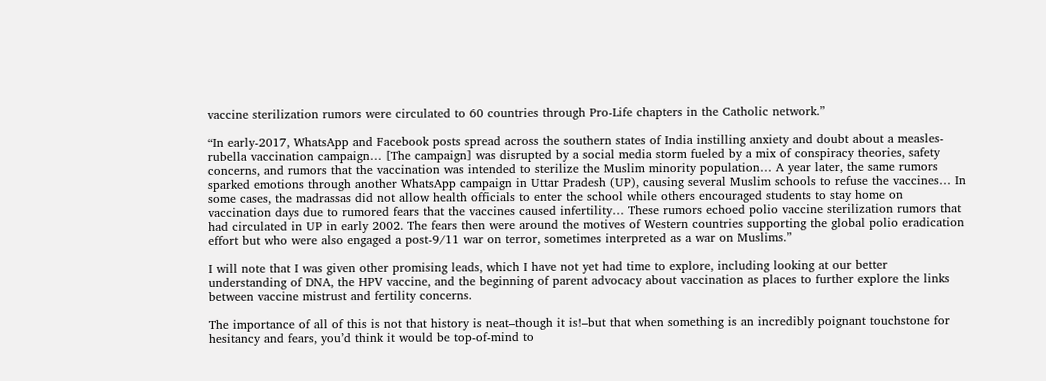vaccine sterilization rumors were circulated to 60 countries through Pro-Life chapters in the Catholic network.”

“In early-2017, WhatsApp and Facebook posts spread across the southern states of India instilling anxiety and doubt about a measles-rubella vaccination campaign… [The campaign] was disrupted by a social media storm fueled by a mix of conspiracy theories, safety concerns, and rumors that the vaccination was intended to sterilize the Muslim minority population… A year later, the same rumors sparked emotions through another WhatsApp campaign in Uttar Pradesh (UP), causing several Muslim schools to refuse the vaccines… In some cases, the madrassas did not allow health officials to enter the school while others encouraged students to stay home on vaccination days due to rumored fears that the vaccines caused infertility… These rumors echoed polio vaccine sterilization rumors that had circulated in UP in early 2002. The fears then were around the motives of Western countries supporting the global polio eradication effort but who were also engaged a post-9/11 war on terror, sometimes interpreted as a war on Muslims.”

I will note that I was given other promising leads, which I have not yet had time to explore, including looking at our better understanding of DNA, the HPV vaccine, and the beginning of parent advocacy about vaccination as places to further explore the links between vaccine mistrust and fertility concerns.

The importance of all of this is not that history is neat–though it is!–but that when something is an incredibly poignant touchstone for hesitancy and fears, you’d think it would be top-of-mind to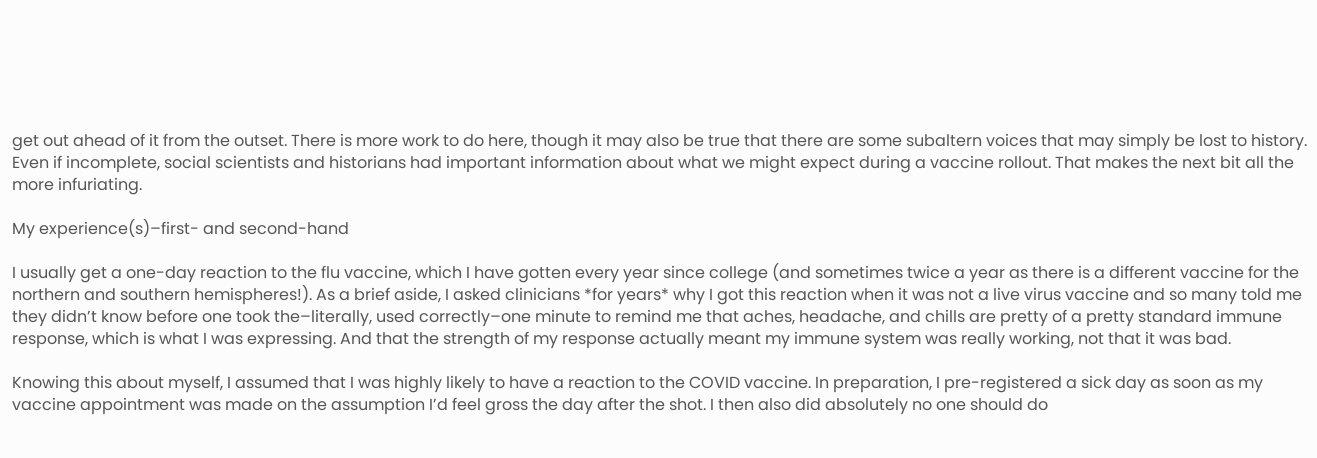get out ahead of it from the outset. There is more work to do here, though it may also be true that there are some subaltern voices that may simply be lost to history. Even if incomplete, social scientists and historians had important information about what we might expect during a vaccine rollout. That makes the next bit all the more infuriating.

My experience(s)–first- and second-hand

I usually get a one-day reaction to the flu vaccine, which I have gotten every year since college (and sometimes twice a year as there is a different vaccine for the northern and southern hemispheres!). As a brief aside, I asked clinicians *for years* why I got this reaction when it was not a live virus vaccine and so many told me they didn’t know before one took the–literally, used correctly–one minute to remind me that aches, headache, and chills are pretty of a pretty standard immune response, which is what I was expressing. And that the strength of my response actually meant my immune system was really working, not that it was bad.

Knowing this about myself, I assumed that I was highly likely to have a reaction to the COVID vaccine. In preparation, I pre-registered a sick day as soon as my vaccine appointment was made on the assumption I’d feel gross the day after the shot. I then also did absolutely no one should do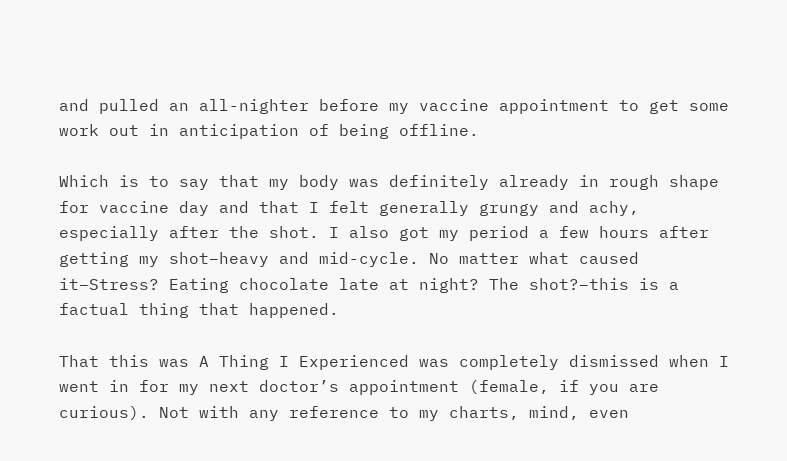and pulled an all-nighter before my vaccine appointment to get some work out in anticipation of being offline.

Which is to say that my body was definitely already in rough shape for vaccine day and that I felt generally grungy and achy, especially after the shot. I also got my period a few hours after getting my shot–heavy and mid-cycle. No matter what caused it–Stress? Eating chocolate late at night? The shot?–this is a factual thing that happened.

That this was A Thing I Experienced was completely dismissed when I went in for my next doctor’s appointment (female, if you are curious). Not with any reference to my charts, mind, even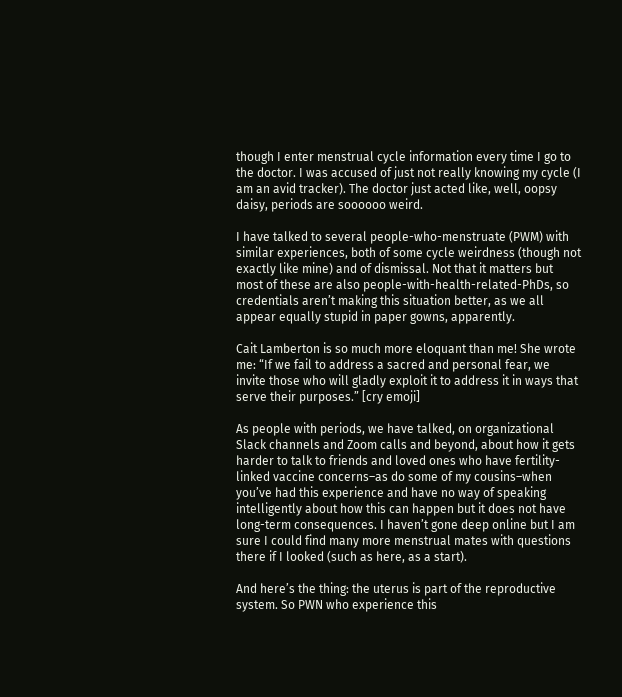though I enter menstrual cycle information every time I go to the doctor. I was accused of just not really knowing my cycle (I am an avid tracker). The doctor just acted like, well, oopsy daisy, periods are soooooo weird.

I have talked to several people-who-menstruate (PWM) with similar experiences, both of some cycle weirdness (though not exactly like mine) and of dismissal. Not that it matters but most of these are also people-with-health-related-PhDs, so credentials aren’t making this situation better, as we all appear equally stupid in paper gowns, apparently.

Cait Lamberton is so much more eloquant than me! She wrote me: “If we fail to address a sacred and personal fear, we invite those who will gladly exploit it to address it in ways that serve their purposes.” [cry emoji]

As people with periods, we have talked, on organizational Slack channels and Zoom calls and beyond, about how it gets harder to talk to friends and loved ones who have fertility-linked vaccine concerns–as do some of my cousins–when you’ve had this experience and have no way of speaking intelligently about how this can happen but it does not have long-term consequences. I haven’t gone deep online but I am sure I could find many more menstrual mates with questions there if I looked (such as here, as a start).

And here’s the thing: the uterus is part of the reproductive system. So PWN who experience this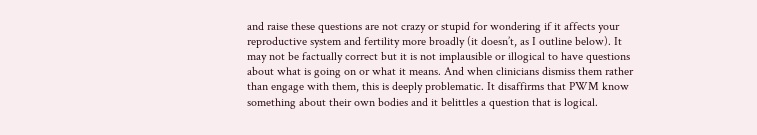and raise these questions are not crazy or stupid for wondering if it affects your reproductive system and fertility more broadly (it doesn’t, as I outline below). It may not be factually correct but it is not implausible or illogical to have questions about what is going on or what it means. And when clinicians dismiss them rather than engage with them, this is deeply problematic. It disaffirms that PWM know something about their own bodies and it belittles a question that is logical.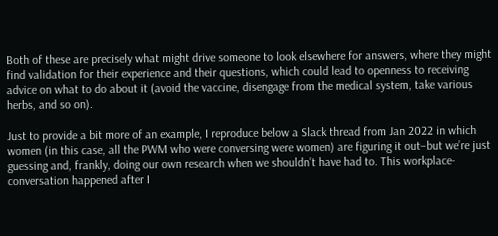Both of these are precisely what might drive someone to look elsewhere for answers, where they might find validation for their experience and their questions, which could lead to openness to receiving advice on what to do about it (avoid the vaccine, disengage from the medical system, take various herbs, and so on).

Just to provide a bit more of an example, I reproduce below a Slack thread from Jan 2022 in which women (in this case, all the PWM who were conversing were women) are figuring it out–but we’re just guessing and, frankly, doing our own research when we shouldn’t have had to. This workplace-conversation happened after I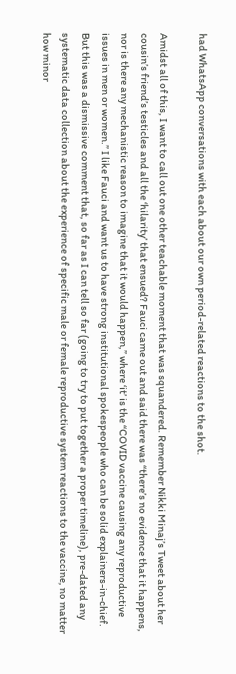had WhatsApp conversations with each about our own period-related reactions to the shot.

Amidst all of this, I want to call out one other teachable moment that was squandered. Remember Nikki Minaj’s Tweet about her cousin’s friend’s testicles and all the ‘hilarity’ that ensued? Fauci came out and said there was “there’s no evidence that it happens, nor is there any mechanistic reason to imagine that it would happen,” where ‘it’ is the “COVID vaccine causing any reproductive issues in men or women.” I like Fauci and want us to have strong institutional spokespeople who can be solid explainers-in-chief. But this was a dismissive comment that, so far as I can tell so far (going to try to put together a proper timeline), pre-dated any systematic data collection about the experience of specific male or female reproductive system reactions to the vaccine, no matter how minor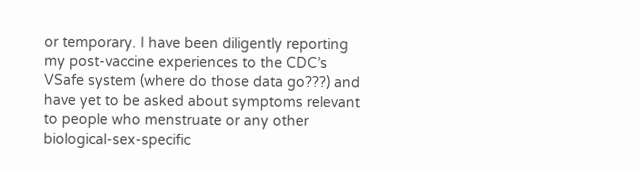or temporary. I have been diligently reporting my post-vaccine experiences to the CDC’s VSafe system (where do those data go???) and have yet to be asked about symptoms relevant to people who menstruate or any other biological-sex-specific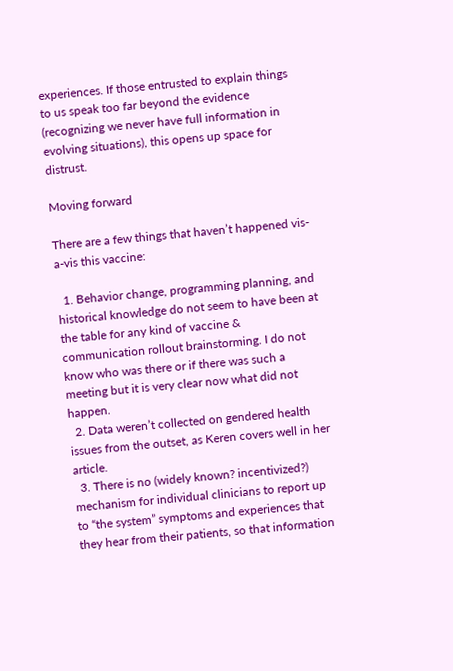experiences. If those entrusted to explain things to us speak too far beyond the evidence (recognizing we never have full information in evolving situations), this opens up space for distrust.

Moving forward

There are a few things that haven’t happened vis-a-vis this vaccine:

  1. Behavior change, programming planning, and historical knowledge do not seem to have been at the table for any kind of vaccine & communication rollout brainstorming. I do not know who was there or if there was such a meeting but it is very clear now what did not happen.
  2. Data weren’t collected on gendered health issues from the outset, as Keren covers well in her article.
  3. There is no (widely known? incentivized?) mechanism for individual clinicians to report up to “the system” symptoms and experiences that they hear from their patients, so that information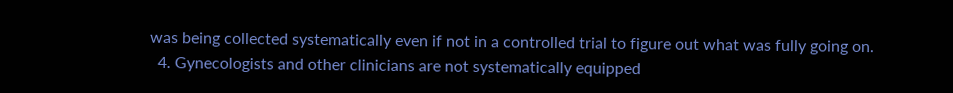was being collected systematically even if not in a controlled trial to figure out what was fully going on.
  4. Gynecologists and other clinicians are not systematically equipped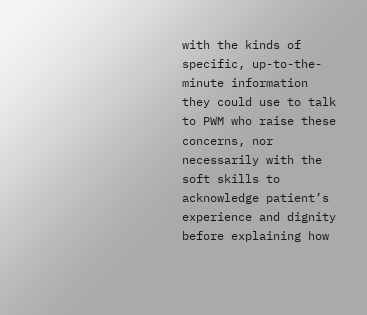with the kinds of specific, up-to-the-minute information they could use to talk to PWM who raise these concerns, nor necessarily with the soft skills to acknowledge patient’s experience and dignity before explaining how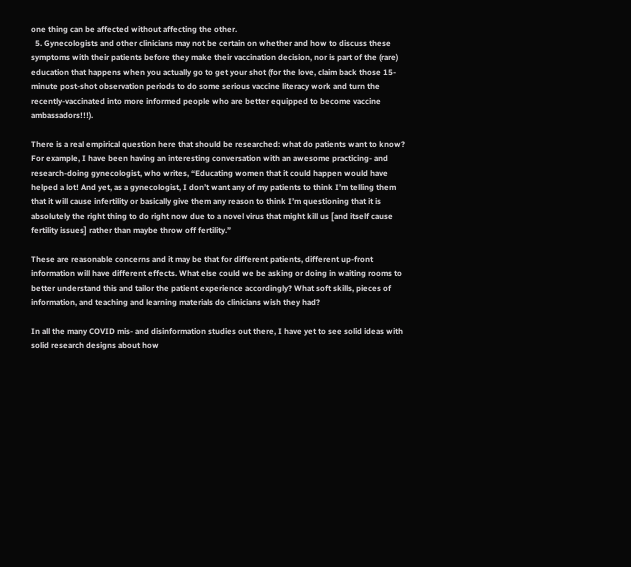one thing can be affected without affecting the other.
  5. Gynecologists and other clinicians may not be certain on whether and how to discuss these symptoms with their patients before they make their vaccination decision, nor is part of the (rare) education that happens when you actually go to get your shot (for the love, claim back those 15-minute post-shot observation periods to do some serious vaccine literacy work and turn the recently-vaccinated into more informed people who are better equipped to become vaccine ambassadors!!!).

There is a real empirical question here that should be researched: what do patients want to know? For example, I have been having an interesting conversation with an awesome practicing- and research-doing gynecologist, who writes, “Educating women that it could happen would have helped a lot! And yet, as a gynecologist, I don’t want any of my patients to think I’m telling them that it will cause infertility or basically give them any reason to think I’m questioning that it is absolutely the right thing to do right now due to a novel virus that might kill us [and itself cause fertility issues] rather than maybe throw off fertility.”

These are reasonable concerns and it may be that for different patients, different up-front information will have different effects. What else could we be asking or doing in waiting rooms to better understand this and tailor the patient experience accordingly? What soft skills, pieces of information, and teaching and learning materials do clinicians wish they had?

In all the many COVID mis- and disinformation studies out there, I have yet to see solid ideas with solid research designs about how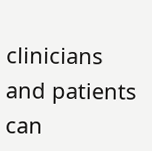clinicians and patients can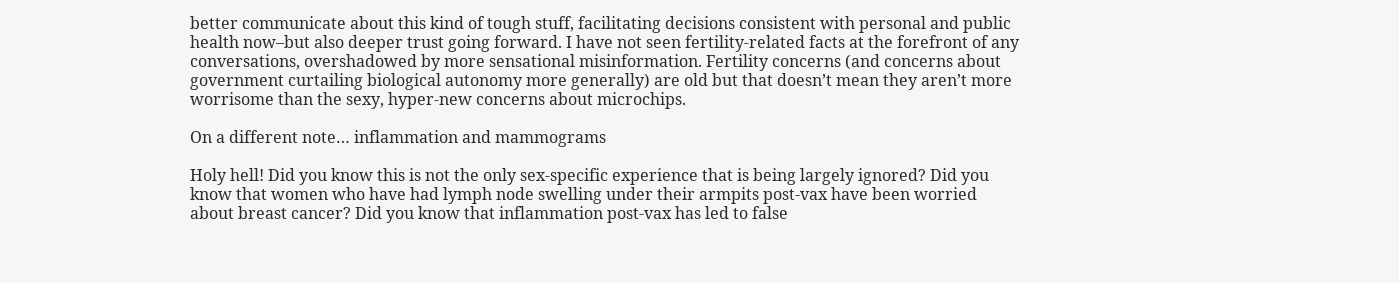better communicate about this kind of tough stuff, facilitating decisions consistent with personal and public health now–but also deeper trust going forward. I have not seen fertility-related facts at the forefront of any conversations, overshadowed by more sensational misinformation. Fertility concerns (and concerns about government curtailing biological autonomy more generally) are old but that doesn’t mean they aren’t more worrisome than the sexy, hyper-new concerns about microchips.

On a different note… inflammation and mammograms

Holy hell! Did you know this is not the only sex-specific experience that is being largely ignored? Did you know that women who have had lymph node swelling under their armpits post-vax have been worried about breast cancer? Did you know that inflammation post-vax has led to false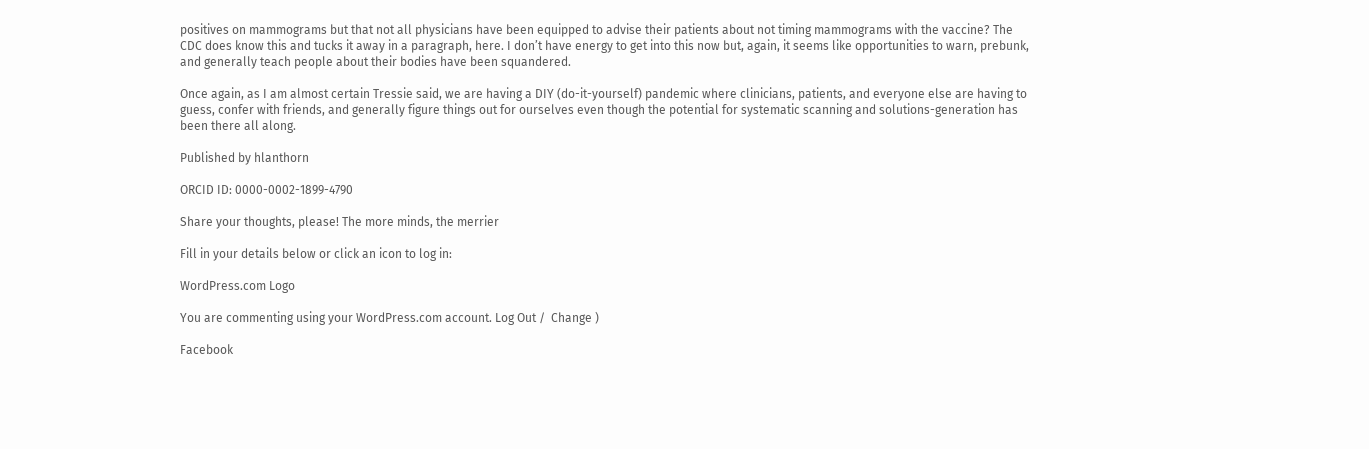positives on mammograms but that not all physicians have been equipped to advise their patients about not timing mammograms with the vaccine? The CDC does know this and tucks it away in a paragraph, here. I don’t have energy to get into this now but, again, it seems like opportunities to warn, prebunk, and generally teach people about their bodies have been squandered.

Once again, as I am almost certain Tressie said, we are having a DIY (do-it-yourself) pandemic where clinicians, patients, and everyone else are having to guess, confer with friends, and generally figure things out for ourselves even though the potential for systematic scanning and solutions-generation has been there all along.

Published by hlanthorn

ORCID ID: 0000-0002-1899-4790

Share your thoughts, please! The more minds, the merrier

Fill in your details below or click an icon to log in:

WordPress.com Logo

You are commenting using your WordPress.com account. Log Out /  Change )

Facebook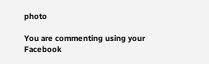photo

You are commenting using your Facebook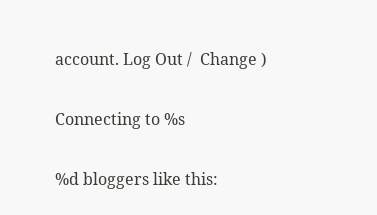account. Log Out /  Change )

Connecting to %s

%d bloggers like this: